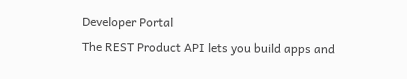Developer Portal
The REST Product API lets you build apps and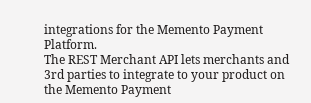integrations for the Memento Payment Platform.
The REST Merchant API lets merchants and 3rd parties to integrate to your product on the Memento Payment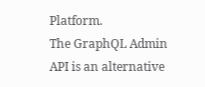Platform.
The GraphQL Admin API is an alternative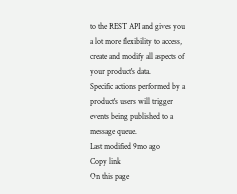to the REST API and gives you a lot more flexibility to access, create and modify all aspects of your product's data.
Specific actions performed by a product's users will trigger events being published to a message queue.
Last modified 9mo ago
Copy link
On this page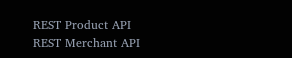REST Product API
REST Merchant API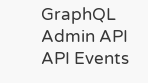GraphQL Admin API
API Events